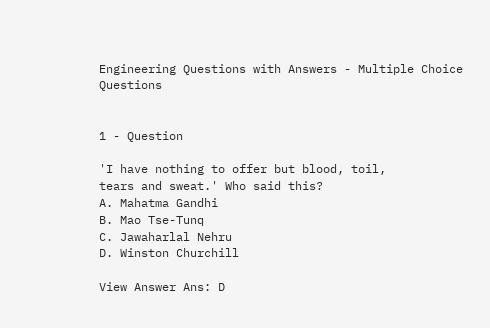Engineering Questions with Answers - Multiple Choice Questions


1 - Question

'I have nothing to offer but blood, toil,
tears and sweat.' Who said this?
A. Mahatma Gandhi
B. Mao Tse-Tunq
C. Jawaharlal Nehru
D. Winston Churchill

View Answer Ans: D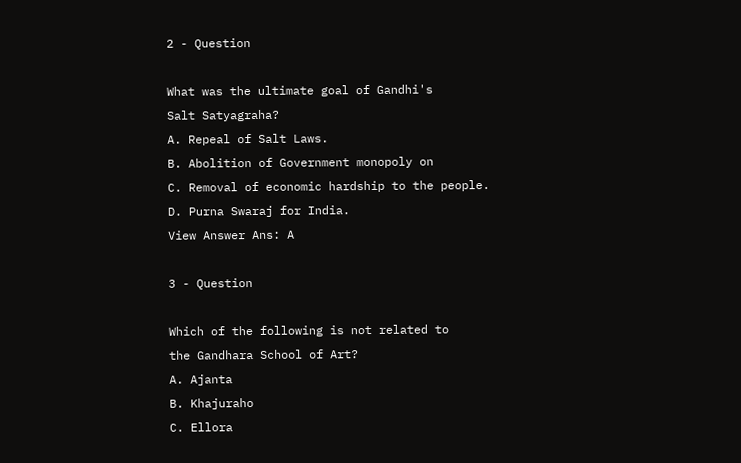2 - Question

What was the ultimate goal of Gandhi's
Salt Satyagraha?
A. Repeal of Salt Laws.
B. Abolition of Government monopoly on
C. Removal of economic hardship to the people.
D. Purna Swaraj for India.
View Answer Ans: A

3 - Question

Which of the following is not related to
the Gandhara School of Art?
A. Ajanta
B. Khajuraho
C. Ellora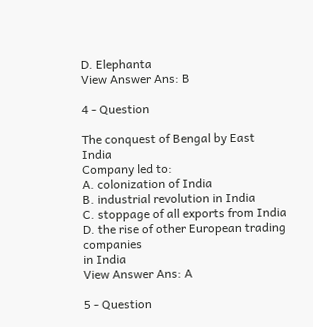D. Elephanta
View Answer Ans: B

4 - Question

The conquest of Bengal by East India
Company led to:
A. colonization of India
B. industrial revolution in India
C. stoppage of all exports from India
D. the rise of other European trading companies
in India
View Answer Ans: A

5 - Question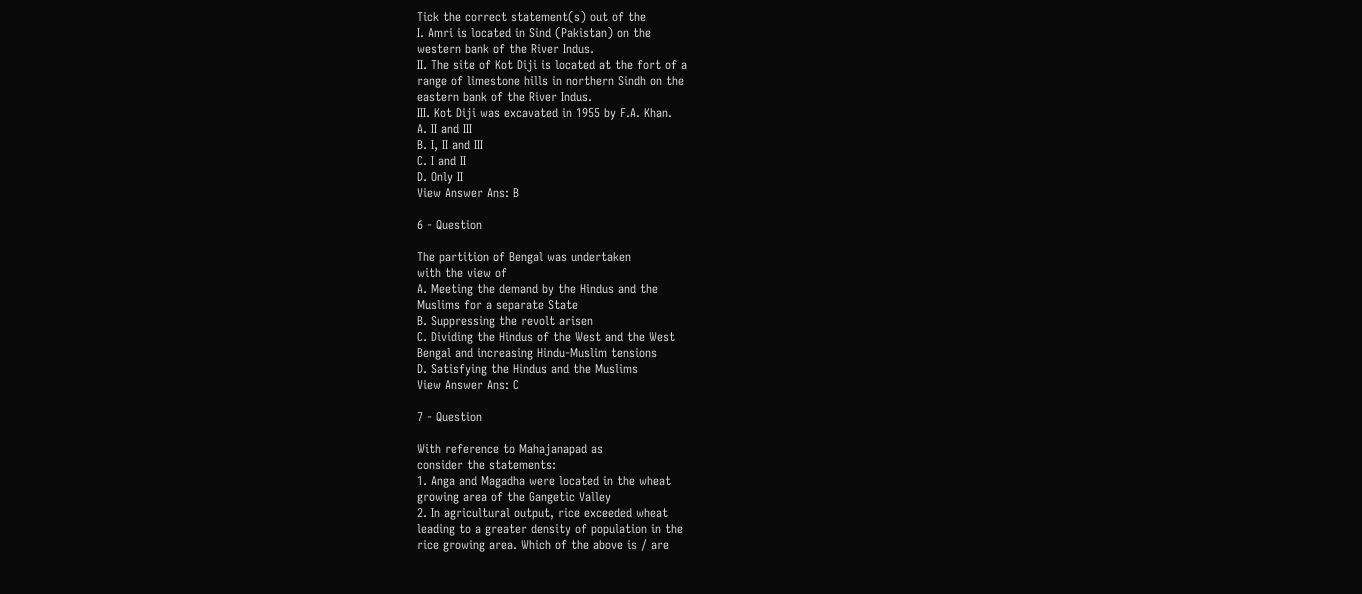Tick the correct statement(s) out of the
I. Amri is located in Sind (Pakistan) on the
western bank of the River Indus.
II. The site of Kot Diji is located at the fort of a
range of limestone hills in northern Sindh on the
eastern bank of the River Indus.
III. Kot Diji was excavated in 1955 by F.A. Khan.
A. II and III
B. I, II and III
C. I and II
D. Only II
View Answer Ans: B

6 - Question

The partition of Bengal was undertaken
with the view of
A. Meeting the demand by the Hindus and the
Muslims for a separate State
B. Suppressing the revolt arisen
C. Dividing the Hindus of the West and the West
Bengal and increasing Hindu-Muslim tensions
D. Satisfying the Hindus and the Muslims
View Answer Ans: C

7 - Question

With reference to Mahajanapad as
consider the statements:
1. Anga and Magadha were located in the wheat
growing area of the Gangetic Valley
2. In agricultural output, rice exceeded wheat
leading to a greater density of population in the
rice growing area. Which of the above is / are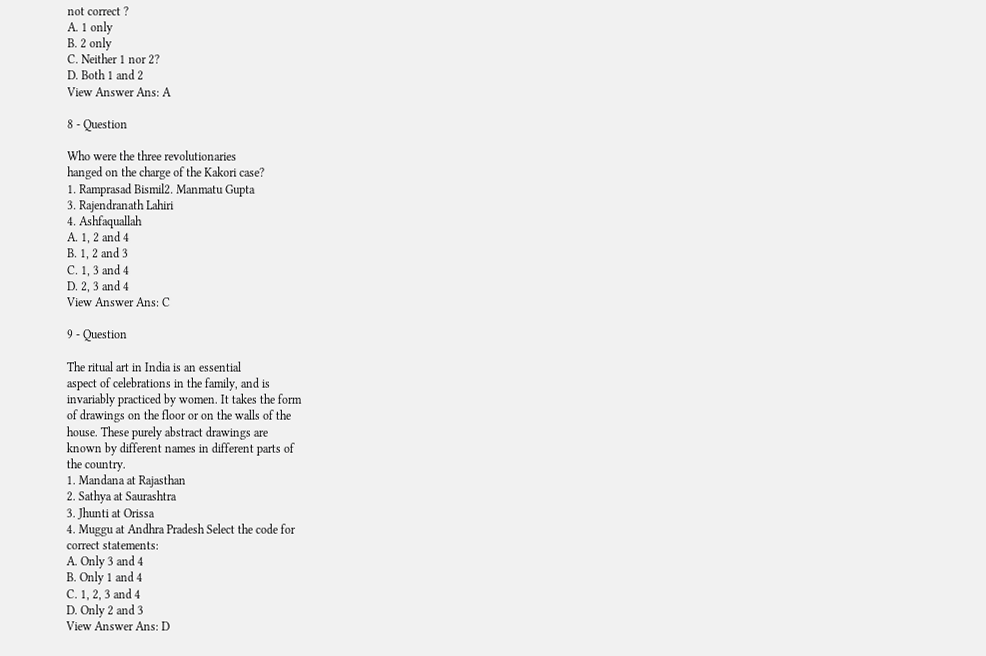not correct ?
A. 1 only
B. 2 only
C. Neither 1 nor 2?
D. Both 1 and 2
View Answer Ans: A

8 - Question

Who were the three revolutionaries
hanged on the charge of the Kakori case?
1. Ramprasad Bismil2. Manmatu Gupta
3. Rajendranath Lahiri
4. Ashfaquallah
A. 1, 2 and 4
B. 1, 2 and 3
C. 1, 3 and 4
D. 2, 3 and 4
View Answer Ans: C

9 - Question

The ritual art in India is an essential
aspect of celebrations in the family, and is
invariably practiced by women. It takes the form
of drawings on the floor or on the walls of the
house. These purely abstract drawings are
known by different names in different parts of
the country.
1. Mandana at Rajasthan
2. Sathya at Saurashtra
3. Jhunti at Orissa
4. Muggu at Andhra Pradesh Select the code for
correct statements:
A. Only 3 and 4
B. Only 1 and 4
C. 1, 2, 3 and 4
D. Only 2 and 3
View Answer Ans: D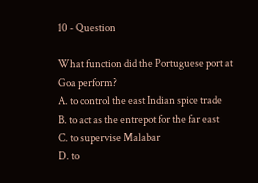10 - Question

What function did the Portuguese port at
Goa perform?
A. to control the east Indian spice trade
B. to act as the entrepot for the far east
C. to supervise Malabar
D. to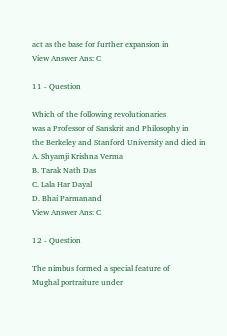act as the base for further expansion in
View Answer Ans: C

11 - Question

Which of the following revolutionaries
was a Professor of Sanskrit and Philosophy in
the Berkeley and Stanford University and died in
A. Shyamji Krishna Verma
B. Tarak Nath Das
C. Lala Har Dayal
D. Bhai Parmanand
View Answer Ans: C

12 - Question

The nimbus formed a special feature of
Mughal portraiture under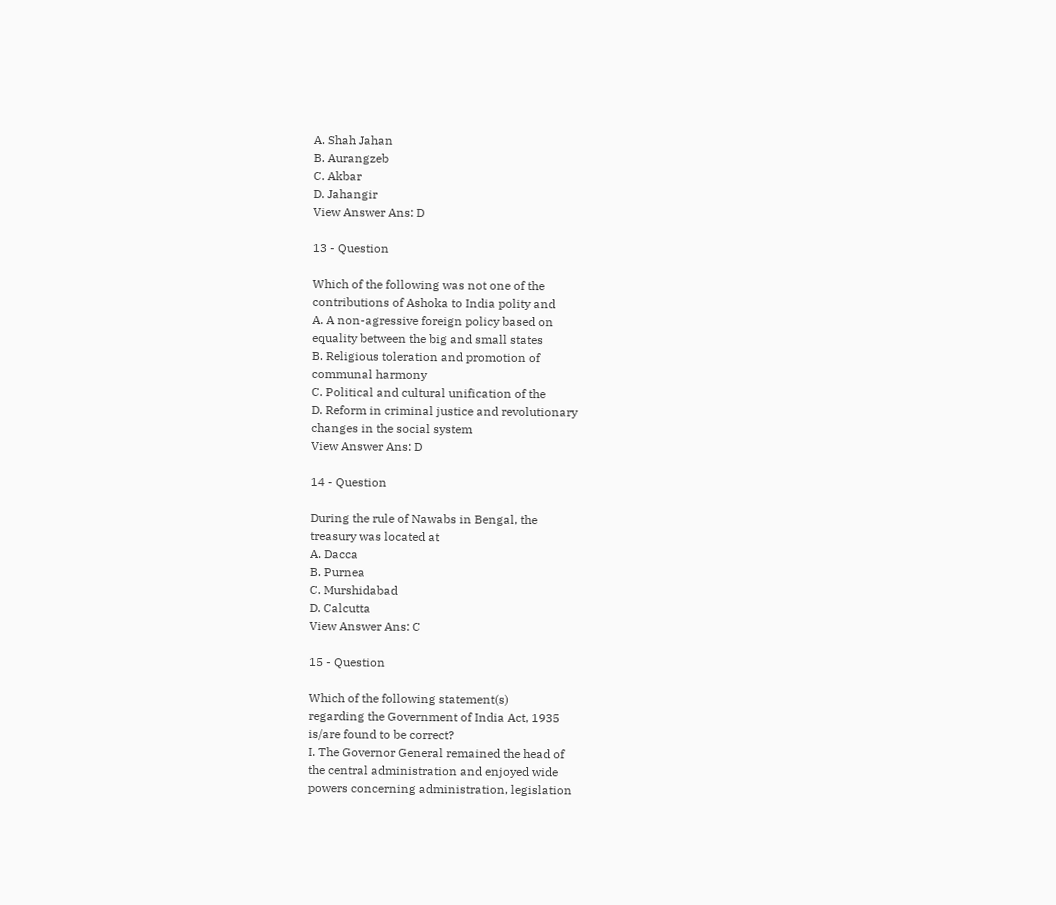A. Shah Jahan
B. Aurangzeb
C. Akbar
D. Jahangir
View Answer Ans: D

13 - Question

Which of the following was not one of the
contributions of Ashoka to India polity and
A. A non-agressive foreign policy based on
equality between the big and small states
B. Religious toleration and promotion of
communal harmony
C. Political and cultural unification of the
D. Reform in criminal justice and revolutionary
changes in the social system
View Answer Ans: D

14 - Question

During the rule of Nawabs in Bengal, the
treasury was located at
A. Dacca
B. Purnea
C. Murshidabad
D. Calcutta
View Answer Ans: C

15 - Question

Which of the following statement(s)
regarding the Government of India Act, 1935
is/are found to be correct?
I. The Governor General remained the head of
the central administration and enjoyed wide
powers concerning administration, legislation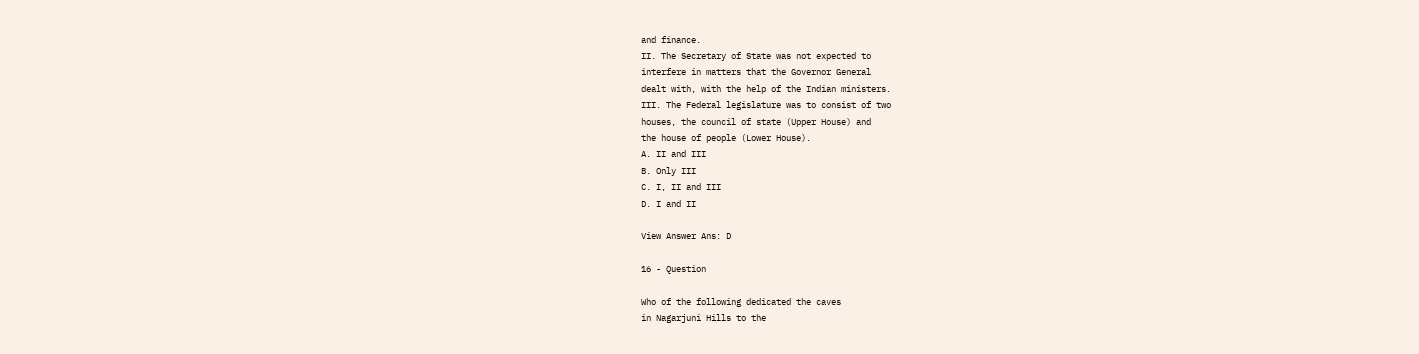and finance.
II. The Secretary of State was not expected to
interfere in matters that the Governor General
dealt with, with the help of the Indian ministers.
III. The Federal legislature was to consist of two
houses, the council of state (Upper House) and
the house of people (Lower House).
A. II and III
B. Only III
C. I, II and III
D. I and II

View Answer Ans: D

16 - Question

Who of the following dedicated the caves
in Nagarjuni Hills to the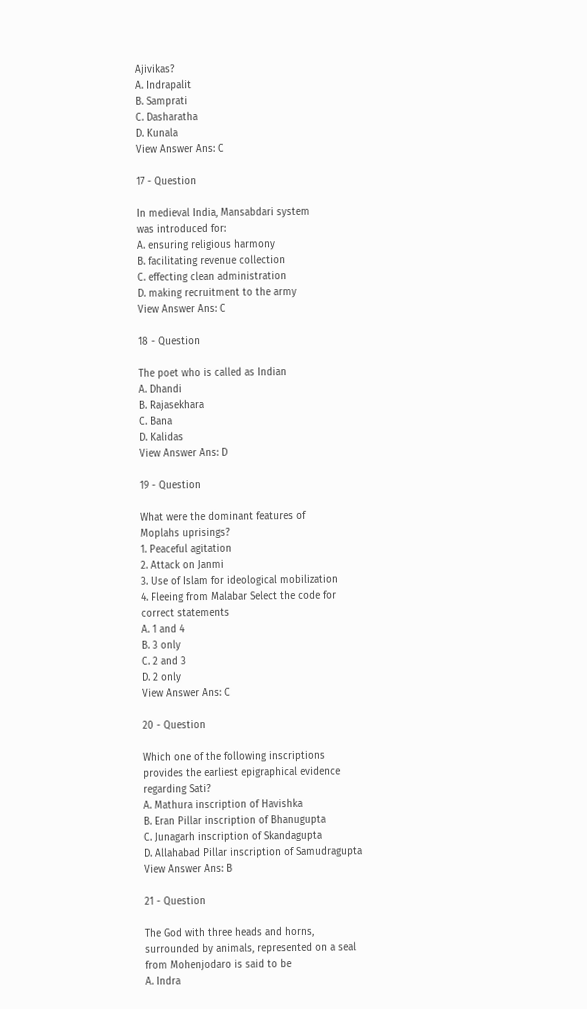Ajivikas?
A. Indrapalit
B. Samprati
C. Dasharatha
D. Kunala
View Answer Ans: C

17 - Question

In medieval India, Mansabdari system
was introduced for:
A. ensuring religious harmony
B. facilitating revenue collection
C. effecting clean administration
D. making recruitment to the army
View Answer Ans: C

18 - Question

The poet who is called as Indian
A. Dhandi
B. Rajasekhara
C. Bana
D. Kalidas
View Answer Ans: D

19 - Question

What were the dominant features of
Moplahs uprisings?
1. Peaceful agitation
2. Attack on Janmi
3. Use of Islam for ideological mobilization
4. Fleeing from Malabar Select the code for
correct statements
A. 1 and 4
B. 3 only
C. 2 and 3
D. 2 only
View Answer Ans: C

20 - Question

Which one of the following inscriptions
provides the earliest epigraphical evidence
regarding Sati?
A. Mathura inscription of Havishka
B. Eran Pillar inscription of Bhanugupta
C. Junagarh inscription of Skandagupta
D. Allahabad Pillar inscription of Samudragupta
View Answer Ans: B

21 - Question

The God with three heads and horns,
surrounded by animals, represented on a seal
from Mohenjodaro is said to be
A. Indra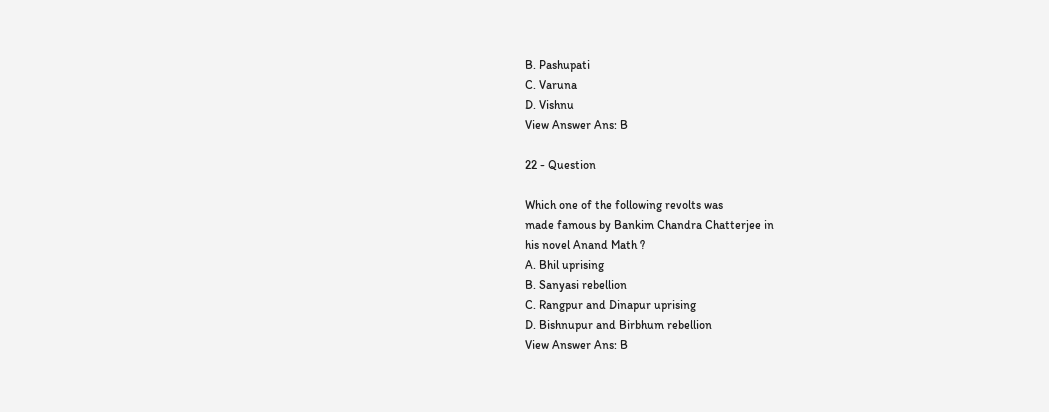B. Pashupati
C. Varuna
D. Vishnu
View Answer Ans: B

22 - Question

Which one of the following revolts was
made famous by Bankim Chandra Chatterjee in
his novel Anand Math ?
A. Bhil uprising
B. Sanyasi rebellion
C. Rangpur and Dinapur uprising
D. Bishnupur and Birbhum rebellion
View Answer Ans: B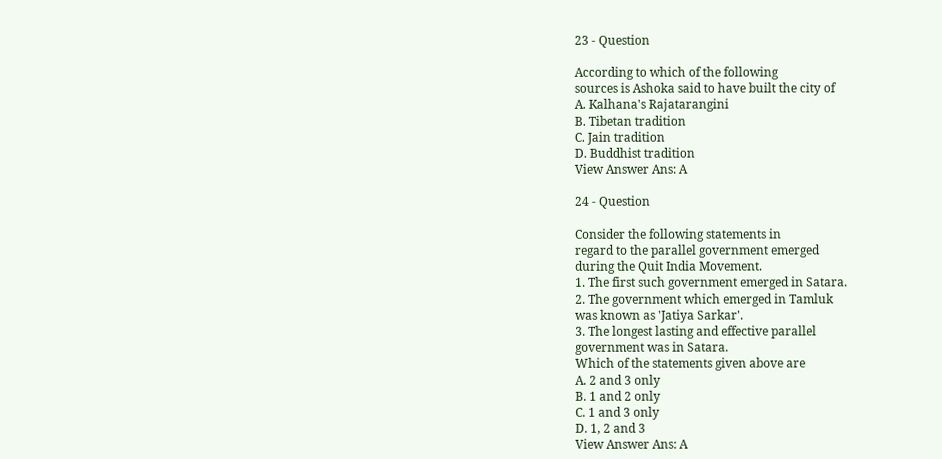23 - Question

According to which of the following
sources is Ashoka said to have built the city of
A. Kalhana's Rajatarangini
B. Tibetan tradition
C. Jain tradition
D. Buddhist tradition
View Answer Ans: A

24 - Question

Consider the following statements in
regard to the parallel government emerged
during the Quit India Movement.
1. The first such government emerged in Satara.
2. The government which emerged in Tamluk
was known as 'Jatiya Sarkar'.
3. The longest lasting and effective parallel
government was in Satara.
Which of the statements given above are
A. 2 and 3 only
B. 1 and 2 only
C. 1 and 3 only
D. 1, 2 and 3
View Answer Ans: A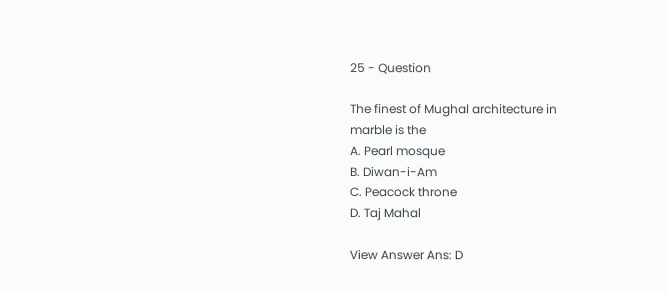25 - Question

The finest of Mughal architecture in
marble is the
A. Pearl mosque
B. Diwan-i-Am
C. Peacock throne
D. Taj Mahal

View Answer Ans: D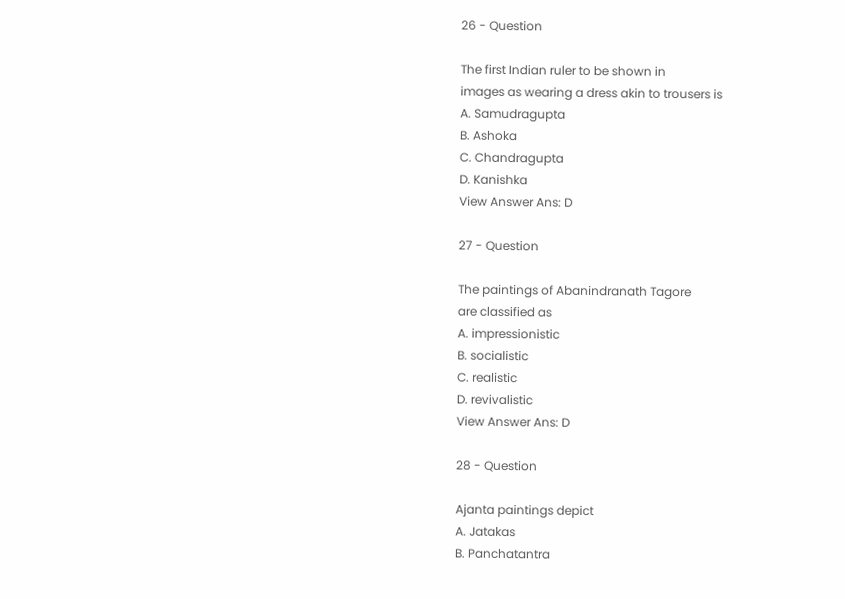26 - Question

The first Indian ruler to be shown in
images as wearing a dress akin to trousers is
A. Samudragupta
B. Ashoka
C. Chandragupta
D. Kanishka
View Answer Ans: D

27 - Question

The paintings of Abanindranath Tagore
are classified as
A. impressionistic
B. socialistic
C. realistic
D. revivalistic
View Answer Ans: D

28 - Question

Ajanta paintings depict
A. Jatakas
B. Panchatantra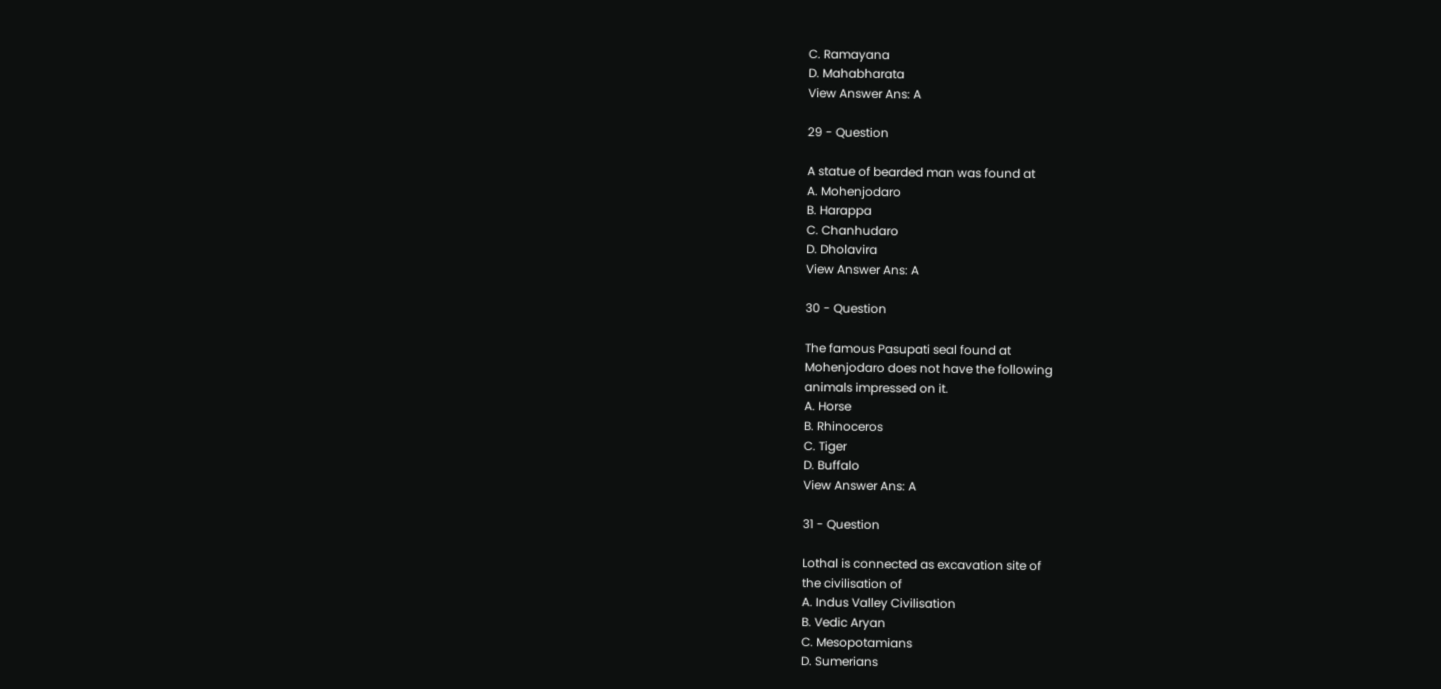C. Ramayana
D. Mahabharata
View Answer Ans: A

29 - Question

A statue of bearded man was found at
A. Mohenjodaro
B. Harappa
C. Chanhudaro
D. Dholavira
View Answer Ans: A

30 - Question

The famous Pasupati seal found at
Mohenjodaro does not have the following
animals impressed on it.
A. Horse
B. Rhinoceros
C. Tiger
D. Buffalo
View Answer Ans: A

31 - Question

Lothal is connected as excavation site of
the civilisation of
A. Indus Valley Civilisation
B. Vedic Aryan
C. Mesopotamians
D. Sumerians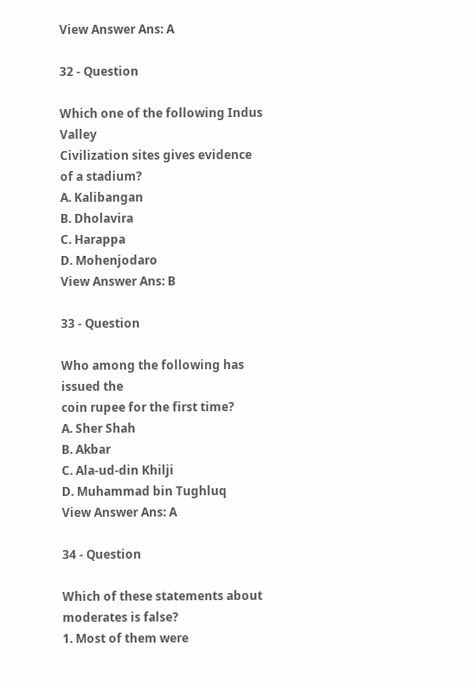View Answer Ans: A

32 - Question

Which one of the following Indus Valley
Civilization sites gives evidence of a stadium?
A. Kalibangan
B. Dholavira
C. Harappa
D. Mohenjodaro
View Answer Ans: B

33 - Question

Who among the following has issued the
coin rupee for the first time?
A. Sher Shah
B. Akbar
C. Ala-ud-din Khilji
D. Muhammad bin Tughluq
View Answer Ans: A

34 - Question

Which of these statements about
moderates is false?
1. Most of them were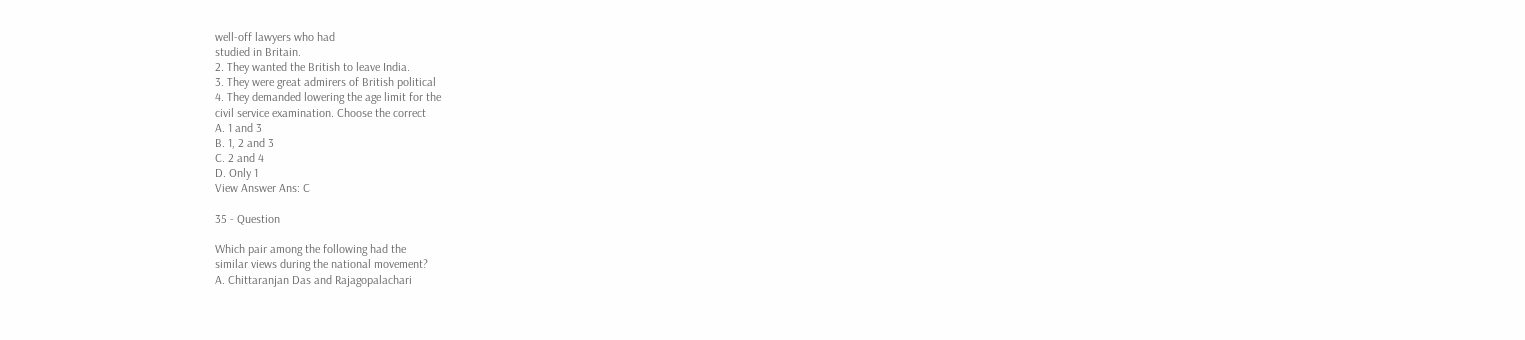well-off lawyers who had
studied in Britain.
2. They wanted the British to leave India.
3. They were great admirers of British political
4. They demanded lowering the age limit for the
civil service examination. Choose the correct
A. 1 and 3
B. 1, 2 and 3
C. 2 and 4
D. Only 1
View Answer Ans: C

35 - Question

Which pair among the following had the
similar views during the national movement?
A. Chittaranjan Das and Rajagopalachari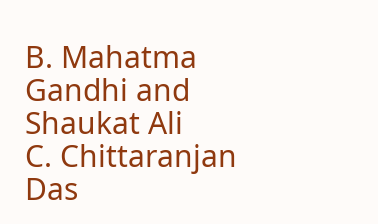B. Mahatma Gandhi and Shaukat Ali
C. Chittaranjan Das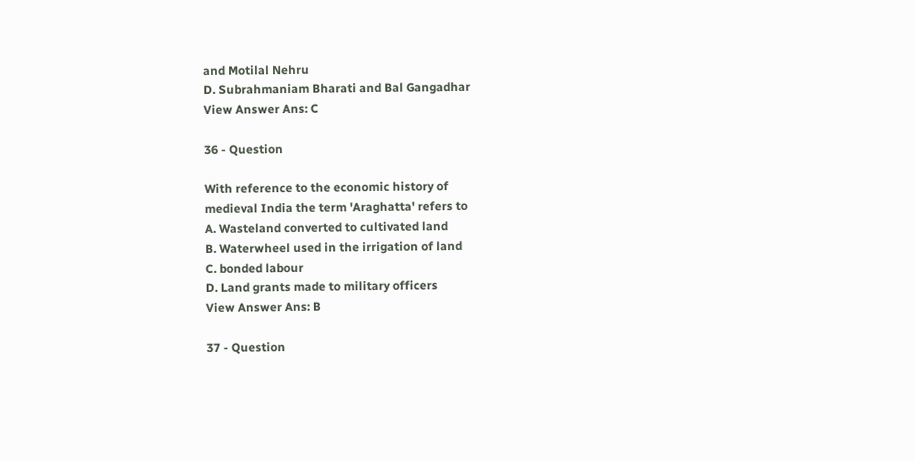and Motilal Nehru
D. Subrahmaniam Bharati and Bal Gangadhar
View Answer Ans: C

36 - Question

With reference to the economic history of
medieval India the term 'Araghatta' refers to
A. Wasteland converted to cultivated land
B. Waterwheel used in the irrigation of land
C. bonded labour
D. Land grants made to military officers
View Answer Ans: B

37 - Question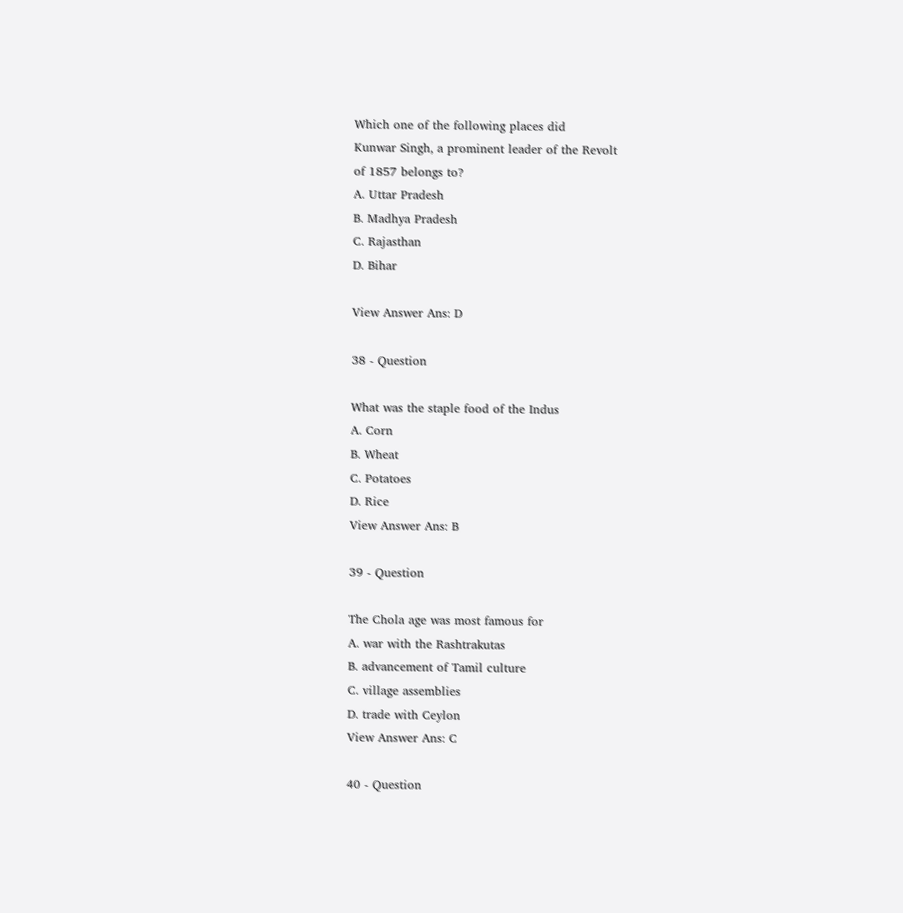Which one of the following places did
Kunwar Singh, a prominent leader of the Revolt
of 1857 belongs to?
A. Uttar Pradesh
B. Madhya Pradesh
C. Rajasthan
D. Bihar

View Answer Ans: D

38 - Question

What was the staple food of the Indus
A. Corn
B. Wheat
C. Potatoes
D. Rice
View Answer Ans: B

39 - Question

The Chola age was most famous for
A. war with the Rashtrakutas
B. advancement of Tamil culture
C. village assemblies
D. trade with Ceylon
View Answer Ans: C

40 - Question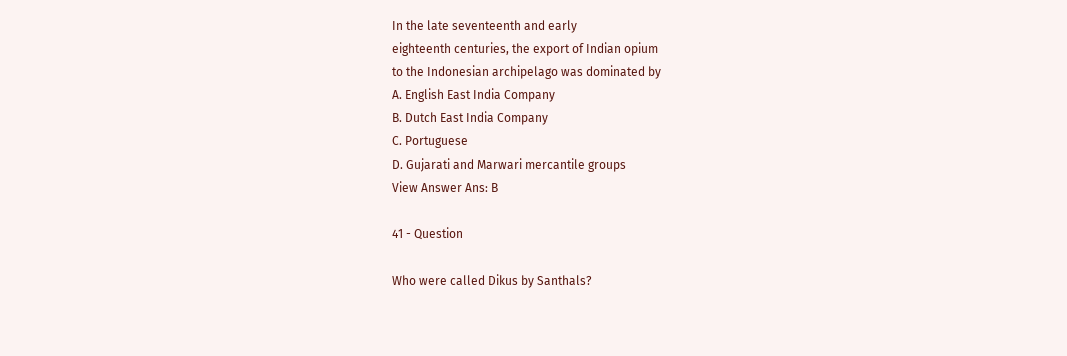In the late seventeenth and early
eighteenth centuries, the export of Indian opium
to the Indonesian archipelago was dominated by
A. English East India Company
B. Dutch East India Company
C. Portuguese
D. Gujarati and Marwari mercantile groups
View Answer Ans: B

41 - Question

Who were called Dikus by Santhals?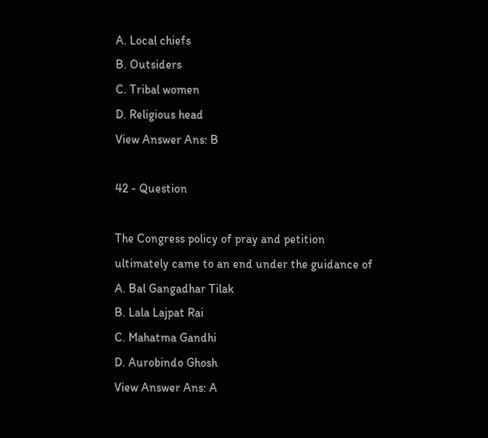A. Local chiefs
B. Outsiders
C. Tribal women
D. Religious head
View Answer Ans: B

42 - Question

The Congress policy of pray and petition
ultimately came to an end under the guidance of
A. Bal Gangadhar Tilak
B. Lala Lajpat Rai
C. Mahatma Gandhi
D. Aurobindo Ghosh
View Answer Ans: A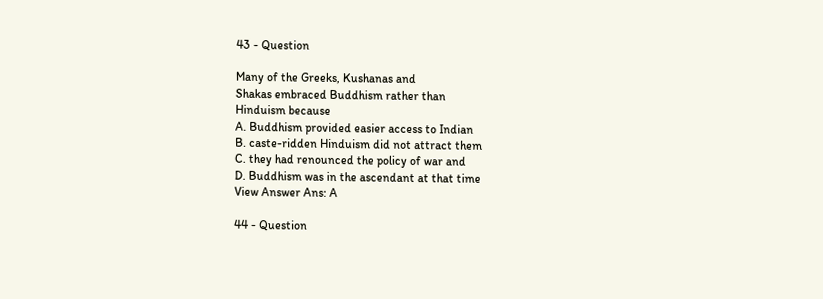43 - Question

Many of the Greeks, Kushanas and
Shakas embraced Buddhism rather than
Hinduism because
A. Buddhism provided easier access to Indian
B. caste-ridden Hinduism did not attract them
C. they had renounced the policy of war and
D. Buddhism was in the ascendant at that time
View Answer Ans: A

44 - Question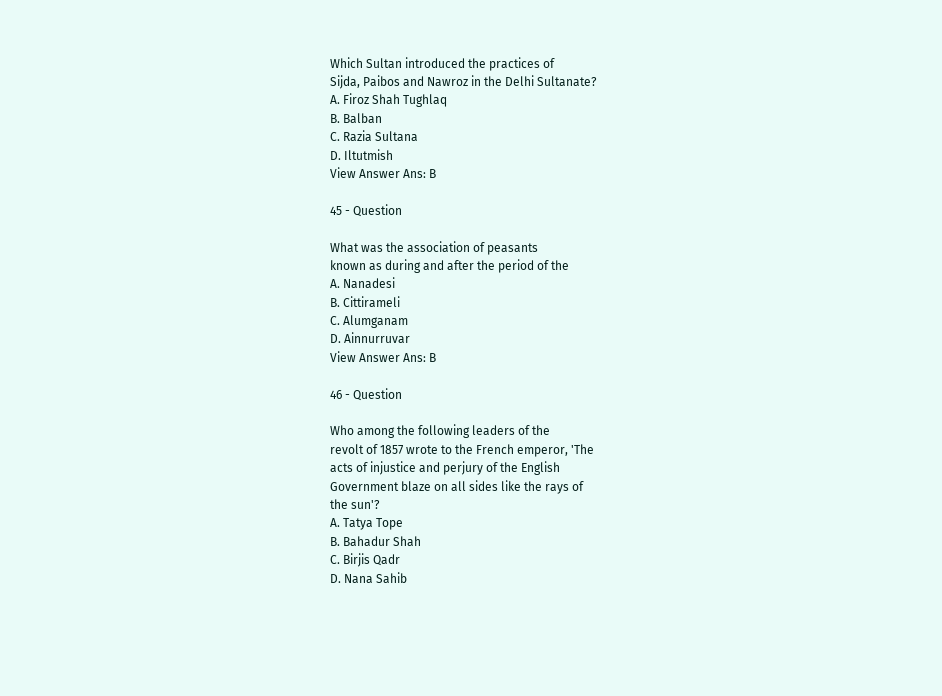Which Sultan introduced the practices of
Sijda, Paibos and Nawroz in the Delhi Sultanate?
A. Firoz Shah Tughlaq
B. Balban
C. Razia Sultana
D. Iltutmish
View Answer Ans: B

45 - Question

What was the association of peasants
known as during and after the period of the
A. Nanadesi
B. Cittirameli
C. Alumganam
D. Ainnurruvar
View Answer Ans: B

46 - Question

Who among the following leaders of the
revolt of 1857 wrote to the French emperor, 'The
acts of injustice and perjury of the English
Government blaze on all sides like the rays of
the sun'?
A. Tatya Tope
B. Bahadur Shah
C. Birjis Qadr
D. Nana Sahib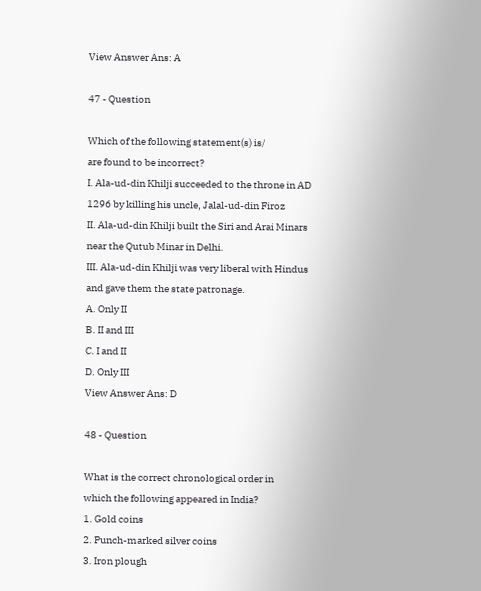View Answer Ans: A

47 - Question

Which of the following statement(s) is/
are found to be incorrect?
I. Ala-ud-din Khilji succeeded to the throne in AD
1296 by killing his uncle, Jalal-ud-din Firoz
II. Ala-ud-din Khilji built the Siri and Arai Minars
near the Qutub Minar in Delhi.
III. Ala-ud-din Khilji was very liberal with Hindus
and gave them the state patronage.
A. Only II
B. II and III
C. I and II
D. Only III
View Answer Ans: D

48 - Question

What is the correct chronological order in
which the following appeared in India?
1. Gold coins
2. Punch-marked silver coins
3. Iron plough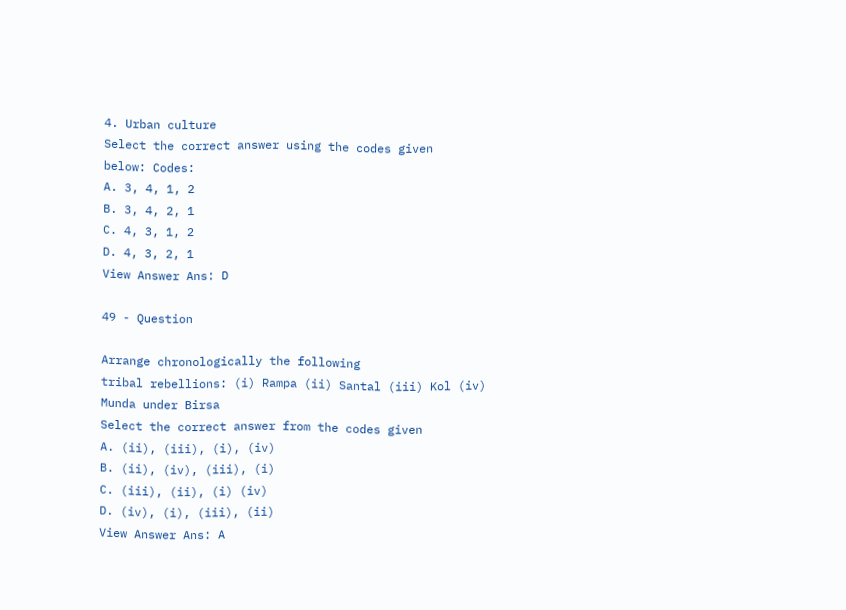4. Urban culture
Select the correct answer using the codes given
below: Codes:
A. 3, 4, 1, 2
B. 3, 4, 2, 1
C. 4, 3, 1, 2
D. 4, 3, 2, 1
View Answer Ans: D

49 - Question

Arrange chronologically the following
tribal rebellions: (i) Rampa (ii) Santal (iii) Kol (iv)
Munda under Birsa
Select the correct answer from the codes given
A. (ii), (iii), (i), (iv)
B. (ii), (iv), (iii), (i)
C. (iii), (ii), (i) (iv)
D. (iv), (i), (iii), (ii)
View Answer Ans: A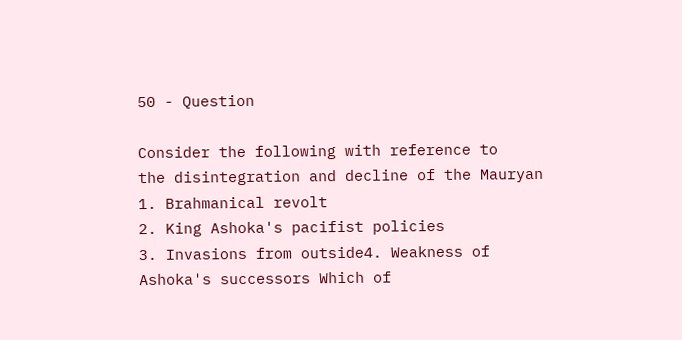50 - Question

Consider the following with reference to
the disintegration and decline of the Mauryan
1. Brahmanical revolt
2. King Ashoka's pacifist policies
3. Invasions from outside4. Weakness of
Ashoka's successors Which of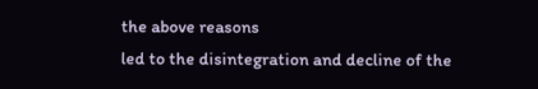the above reasons
led to the disintegration and decline of the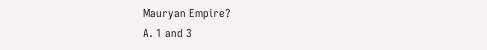Mauryan Empire?
A. 1 and 3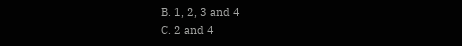B. 1, 2, 3 and 4
C. 2 and 4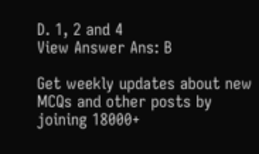D. 1, 2 and 4
View Answer Ans: B

Get weekly updates about new MCQs and other posts by joining 18000+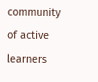community of active learners